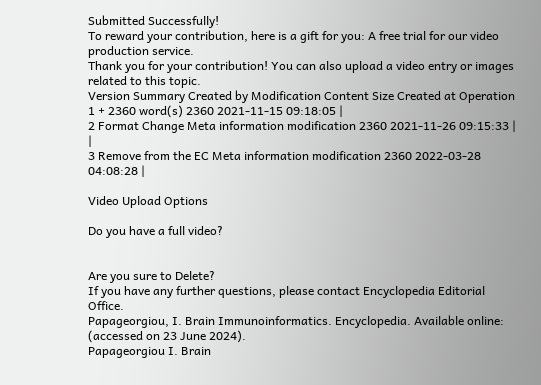Submitted Successfully!
To reward your contribution, here is a gift for you: A free trial for our video production service.
Thank you for your contribution! You can also upload a video entry or images related to this topic.
Version Summary Created by Modification Content Size Created at Operation
1 + 2360 word(s) 2360 2021-11-15 09:18:05 |
2 Format Change Meta information modification 2360 2021-11-26 09:15:33 | |
3 Remove from the EC Meta information modification 2360 2022-03-28 04:08:28 |

Video Upload Options

Do you have a full video?


Are you sure to Delete?
If you have any further questions, please contact Encyclopedia Editorial Office.
Papageorgiou, I. Brain Immunoinformatics. Encyclopedia. Available online: (accessed on 23 June 2024).
Papageorgiou I. Brain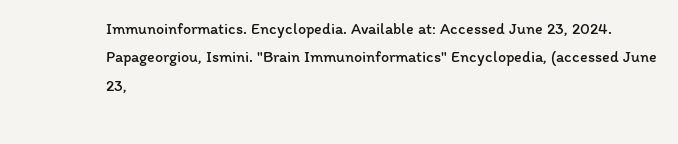Immunoinformatics. Encyclopedia. Available at: Accessed June 23, 2024.
Papageorgiou, Ismini. "Brain Immunoinformatics" Encyclopedia, (accessed June 23,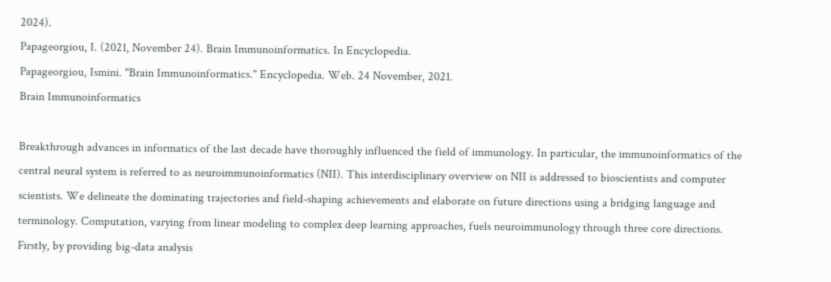2024).
Papageorgiou, I. (2021, November 24). Brain Immunoinformatics. In Encyclopedia.
Papageorgiou, Ismini. "Brain Immunoinformatics." Encyclopedia. Web. 24 November, 2021.
Brain Immunoinformatics

Breakthrough advances in informatics of the last decade have thoroughly influenced the field of immunology. In particular, the immunoinformatics of the central neural system is referred to as neuroimmunoinformatics (NII). This interdisciplinary overview on NII is addressed to bioscientists and computer scientists. We delineate the dominating trajectories and field-shaping achievements and elaborate on future directions using a bridging language and terminology. Computation, varying from linear modeling to complex deep learning approaches, fuels neuroimmunology through three core directions. Firstly, by providing big-data analysis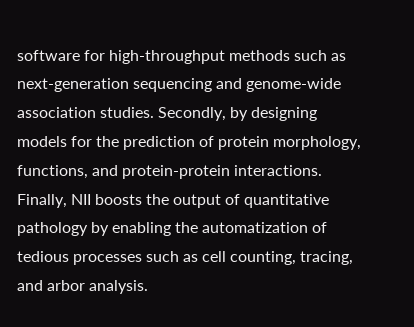software for high-throughput methods such as next-generation sequencing and genome-wide association studies. Secondly, by designing models for the prediction of protein morphology, functions, and protein-protein interactions. Finally, NII boosts the output of quantitative pathology by enabling the automatization of tedious processes such as cell counting, tracing, and arbor analysis.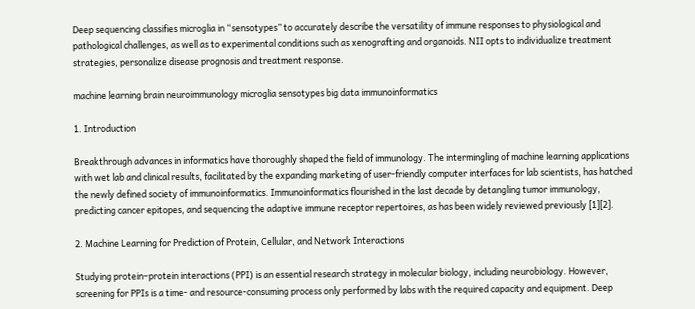Deep sequencing classifies microglia in “sensotypes” to accurately describe the versatility of immune responses to physiological and pathological challenges, as well as to experimental conditions such as xenografting and organoids. NII opts to individualize treatment strategies, personalize disease prognosis and treatment response.

machine learning brain neuroimmunology microglia sensotypes big data immunoinformatics

1. Introduction

Breakthrough advances in informatics have thoroughly shaped the field of immunology. The intermingling of machine learning applications with wet lab and clinical results, facilitated by the expanding marketing of user-friendly computer interfaces for lab scientists, has hatched the newly defined society of immunoinformatics. Immunoinformatics flourished in the last decade by detangling tumor immunology, predicting cancer epitopes, and sequencing the adaptive immune receptor repertoires, as has been widely reviewed previously [1][2].

2. Machine Learning for Prediction of Protein, Cellular, and Network Interactions

Studying protein–protein interactions (PPI) is an essential research strategy in molecular biology, including neurobiology. However, screening for PPIs is a time- and resource-consuming process only performed by labs with the required capacity and equipment. Deep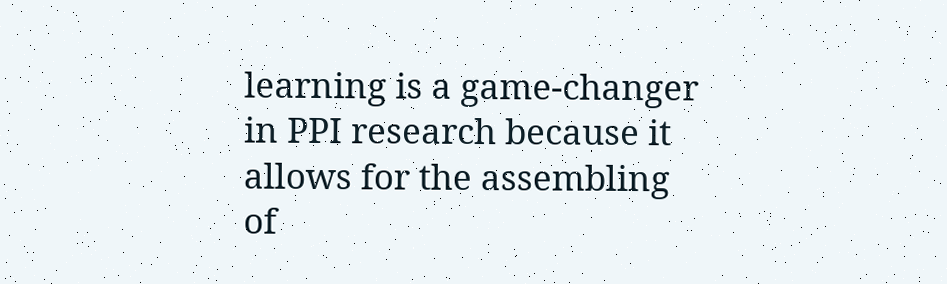learning is a game-changer in PPI research because it allows for the assembling of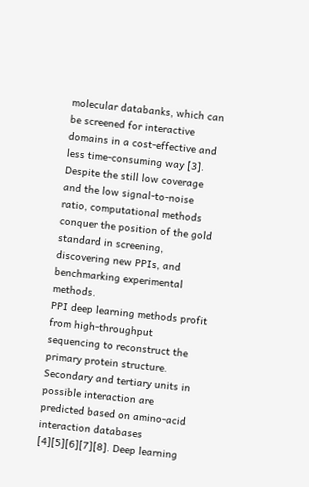molecular databanks, which can be screened for interactive domains in a cost-effective and less time-consuming way [3]. Despite the still low coverage and the low signal-to-noise ratio, computational methods conquer the position of the gold standard in screening, discovering new PPIs, and benchmarking experimental methods.
PPI deep learning methods profit from high-throughput sequencing to reconstruct the primary protein structure. Secondary and tertiary units in possible interaction are predicted based on amino-acid interaction databases [4][5][6][7][8]. Deep learning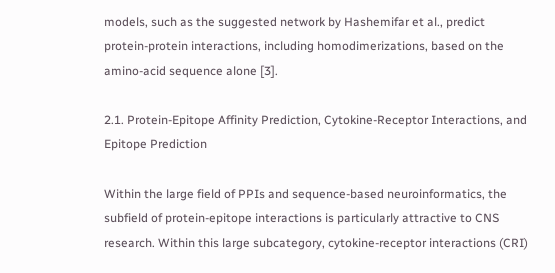models, such as the suggested network by Hashemifar et al., predict protein-protein interactions, including homodimerizations, based on the amino-acid sequence alone [3].

2.1. Protein-Epitope Affinity Prediction, Cytokine-Receptor Interactions, and Epitope Prediction

Within the large field of PPIs and sequence-based neuroinformatics, the subfield of protein-epitope interactions is particularly attractive to CNS research. Within this large subcategory, cytokine-receptor interactions (CRI)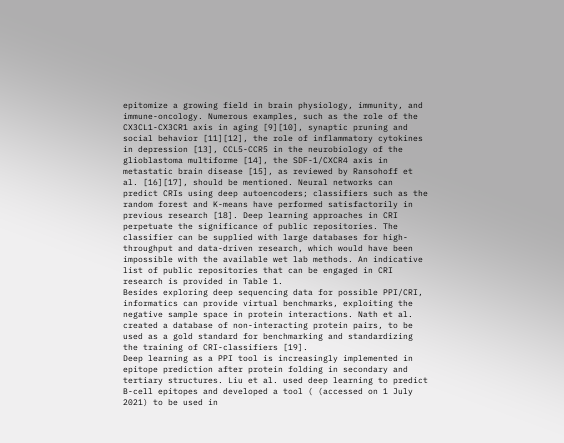epitomize a growing field in brain physiology, immunity, and immune-oncology. Numerous examples, such as the role of the CX3CL1-CX3CR1 axis in aging [9][10], synaptic pruning and social behavior [11][12], the role of inflammatory cytokines in depression [13], CCL5-CCR5 in the neurobiology of the glioblastoma multiforme [14], the SDF-1/CXCR4 axis in metastatic brain disease [15], as reviewed by Ransohoff et al. [16][17], should be mentioned. Neural networks can predict CRIs using deep autoencoders; classifiers such as the random forest and K-means have performed satisfactorily in previous research [18]. Deep learning approaches in CRI perpetuate the significance of public repositories. The classifier can be supplied with large databases for high-throughput and data-driven research, which would have been impossible with the available wet lab methods. An indicative list of public repositories that can be engaged in CRI research is provided in Table 1.
Besides exploring deep sequencing data for possible PPI/CRI, informatics can provide virtual benchmarks, exploiting the negative sample space in protein interactions. Nath et al. created a database of non-interacting protein pairs, to be used as a gold standard for benchmarking and standardizing the training of CRI-classifiers [19].
Deep learning as a PPI tool is increasingly implemented in epitope prediction after protein folding in secondary and tertiary structures. Liu et al. used deep learning to predict B-cell epitopes and developed a tool ( (accessed on 1 July 2021) to be used in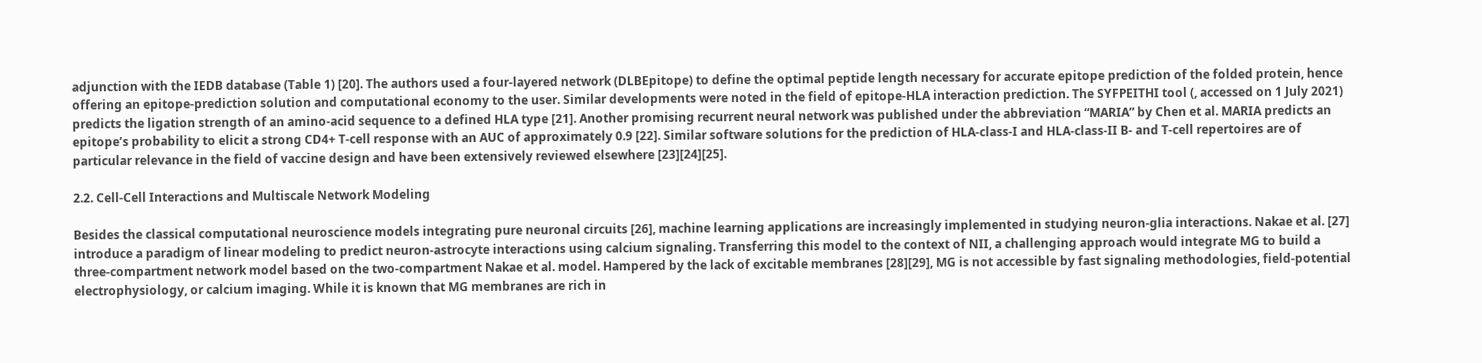adjunction with the IEDB database (Table 1) [20]. The authors used a four-layered network (DLBEpitope) to define the optimal peptide length necessary for accurate epitope prediction of the folded protein, hence offering an epitope-prediction solution and computational economy to the user. Similar developments were noted in the field of epitope-HLA interaction prediction. The SYFPEITHI tool (, accessed on 1 July 2021) predicts the ligation strength of an amino-acid sequence to a defined HLA type [21]. Another promising recurrent neural network was published under the abbreviation “MARIA” by Chen et al. MARIA predicts an epitope’s probability to elicit a strong CD4+ T-cell response with an AUC of approximately 0.9 [22]. Similar software solutions for the prediction of HLA-class-I and HLA-class-II B- and T-cell repertoires are of particular relevance in the field of vaccine design and have been extensively reviewed elsewhere [23][24][25].

2.2. Cell-Cell Interactions and Multiscale Network Modeling

Besides the classical computational neuroscience models integrating pure neuronal circuits [26], machine learning applications are increasingly implemented in studying neuron-glia interactions. Nakae et al. [27] introduce a paradigm of linear modeling to predict neuron-astrocyte interactions using calcium signaling. Transferring this model to the context of NII, a challenging approach would integrate MG to build a three-compartment network model based on the two-compartment Nakae et al. model. Hampered by the lack of excitable membranes [28][29], MG is not accessible by fast signaling methodologies, field-potential electrophysiology, or calcium imaging. While it is known that MG membranes are rich in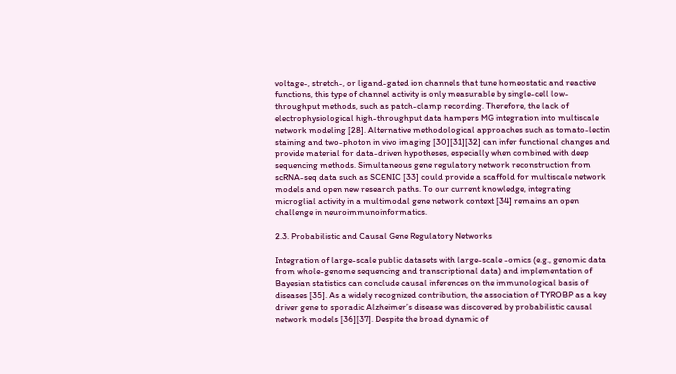voltage-, stretch-, or ligand-gated ion channels that tune homeostatic and reactive functions, this type of channel activity is only measurable by single-cell low-throughput methods, such as patch-clamp recording. Therefore, the lack of electrophysiological high-throughput data hampers MG integration into multiscale network modeling [28]. Alternative methodological approaches such as tomato-lectin staining and two-photon in vivo imaging [30][31][32] can infer functional changes and provide material for data-driven hypotheses, especially when combined with deep sequencing methods. Simultaneous gene regulatory network reconstruction from scRNA-seq data such as SCENIC [33] could provide a scaffold for multiscale network models and open new research paths. To our current knowledge, integrating microglial activity in a multimodal gene network context [34] remains an open challenge in neuroimmunoinformatics.

2.3. Probabilistic and Causal Gene Regulatory Networks

Integration of large-scale public datasets with large-scale -omics (e.g., genomic data from whole-genome sequencing and transcriptional data) and implementation of Bayesian statistics can conclude causal inferences on the immunological basis of diseases [35]. As a widely recognized contribution, the association of TYROBP as a key driver gene to sporadic Alzheimer’s disease was discovered by probabilistic causal network models [36][37]. Despite the broad dynamic of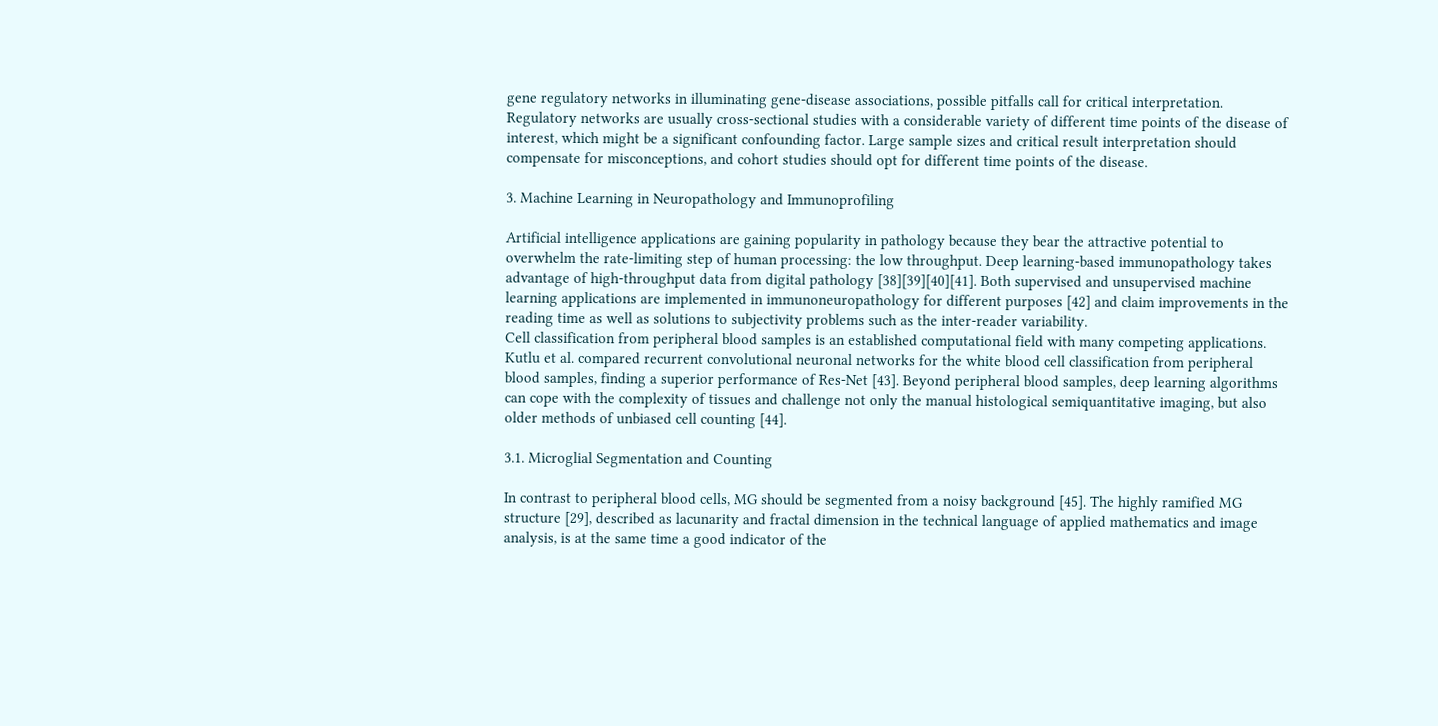gene regulatory networks in illuminating gene-disease associations, possible pitfalls call for critical interpretation. Regulatory networks are usually cross-sectional studies with a considerable variety of different time points of the disease of interest, which might be a significant confounding factor. Large sample sizes and critical result interpretation should compensate for misconceptions, and cohort studies should opt for different time points of the disease.

3. Machine Learning in Neuropathology and Immunoprofiling

Artificial intelligence applications are gaining popularity in pathology because they bear the attractive potential to overwhelm the rate-limiting step of human processing: the low throughput. Deep learning-based immunopathology takes advantage of high-throughput data from digital pathology [38][39][40][41]. Both supervised and unsupervised machine learning applications are implemented in immunoneuropathology for different purposes [42] and claim improvements in the reading time as well as solutions to subjectivity problems such as the inter-reader variability.
Cell classification from peripheral blood samples is an established computational field with many competing applications. Kutlu et al. compared recurrent convolutional neuronal networks for the white blood cell classification from peripheral blood samples, finding a superior performance of Res-Net [43]. Beyond peripheral blood samples, deep learning algorithms can cope with the complexity of tissues and challenge not only the manual histological semiquantitative imaging, but also older methods of unbiased cell counting [44].

3.1. Microglial Segmentation and Counting

In contrast to peripheral blood cells, MG should be segmented from a noisy background [45]. The highly ramified MG structure [29], described as lacunarity and fractal dimension in the technical language of applied mathematics and image analysis, is at the same time a good indicator of the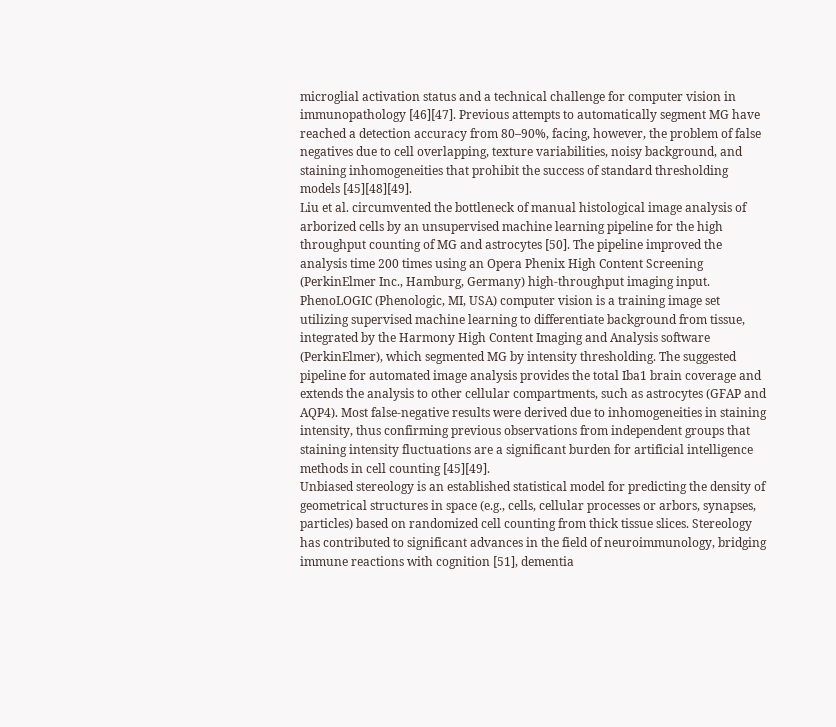microglial activation status and a technical challenge for computer vision in immunopathology [46][47]. Previous attempts to automatically segment MG have reached a detection accuracy from 80–90%, facing, however, the problem of false negatives due to cell overlapping, texture variabilities, noisy background, and staining inhomogeneities that prohibit the success of standard thresholding models [45][48][49].
Liu et al. circumvented the bottleneck of manual histological image analysis of arborized cells by an unsupervised machine learning pipeline for the high throughput counting of MG and astrocytes [50]. The pipeline improved the analysis time 200 times using an Opera Phenix High Content Screening (PerkinElmer Inc., Hamburg, Germany) high-throughput imaging input. PhenoLOGIC (Phenologic, MI, USA) computer vision is a training image set utilizing supervised machine learning to differentiate background from tissue, integrated by the Harmony High Content Imaging and Analysis software (PerkinElmer), which segmented MG by intensity thresholding. The suggested pipeline for automated image analysis provides the total Iba1 brain coverage and extends the analysis to other cellular compartments, such as astrocytes (GFAP and AQP4). Most false-negative results were derived due to inhomogeneities in staining intensity, thus confirming previous observations from independent groups that staining intensity fluctuations are a significant burden for artificial intelligence methods in cell counting [45][49].
Unbiased stereology is an established statistical model for predicting the density of geometrical structures in space (e.g., cells, cellular processes or arbors, synapses, particles) based on randomized cell counting from thick tissue slices. Stereology has contributed to significant advances in the field of neuroimmunology, bridging immune reactions with cognition [51], dementia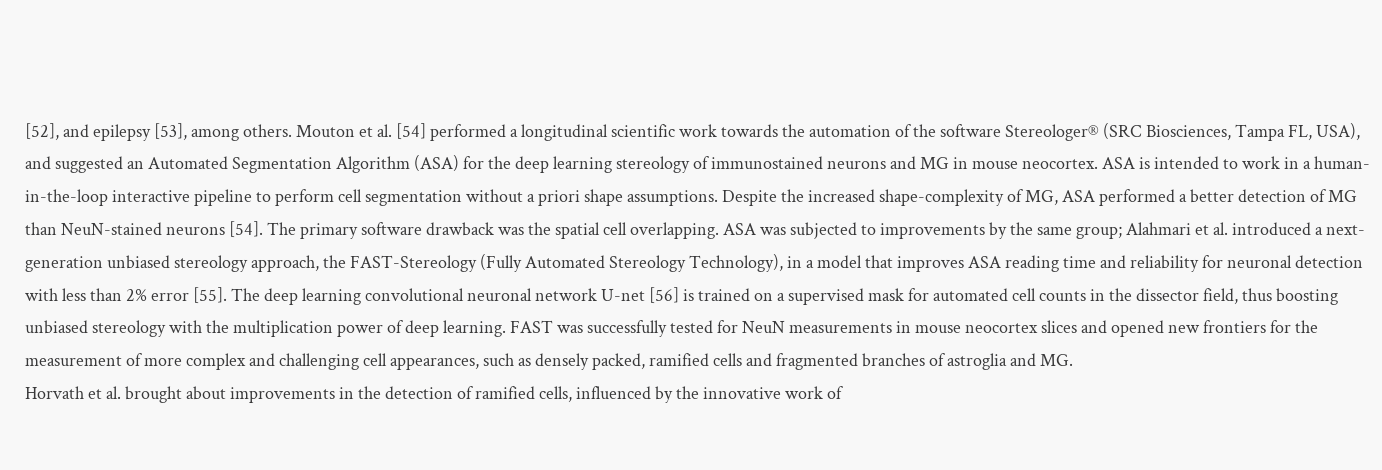[52], and epilepsy [53], among others. Mouton et al. [54] performed a longitudinal scientific work towards the automation of the software Stereologer® (SRC Biosciences, Tampa FL, USA), and suggested an Automated Segmentation Algorithm (ASA) for the deep learning stereology of immunostained neurons and MG in mouse neocortex. ASA is intended to work in a human-in-the-loop interactive pipeline to perform cell segmentation without a priori shape assumptions. Despite the increased shape-complexity of MG, ASA performed a better detection of MG than NeuN-stained neurons [54]. The primary software drawback was the spatial cell overlapping. ASA was subjected to improvements by the same group; Alahmari et al. introduced a next-generation unbiased stereology approach, the FAST-Stereology (Fully Automated Stereology Technology), in a model that improves ASA reading time and reliability for neuronal detection with less than 2% error [55]. The deep learning convolutional neuronal network U-net [56] is trained on a supervised mask for automated cell counts in the dissector field, thus boosting unbiased stereology with the multiplication power of deep learning. FAST was successfully tested for NeuN measurements in mouse neocortex slices and opened new frontiers for the measurement of more complex and challenging cell appearances, such as densely packed, ramified cells and fragmented branches of astroglia and MG.
Horvath et al. brought about improvements in the detection of ramified cells, influenced by the innovative work of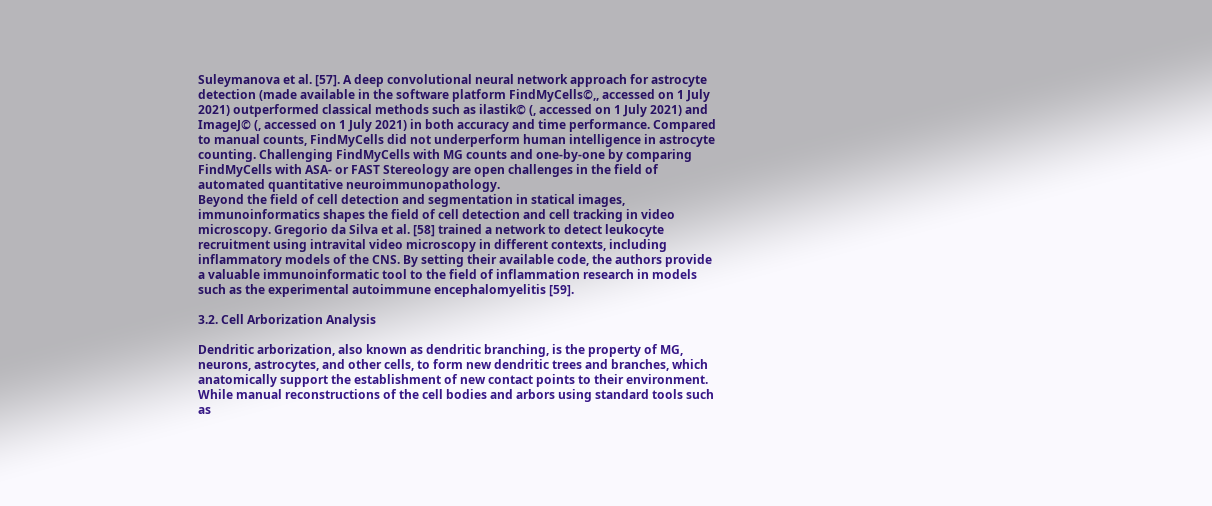Suleymanova et al. [57]. A deep convolutional neural network approach for astrocyte detection (made available in the software platform FindMyCells©,, accessed on 1 July 2021) outperformed classical methods such as ilastik© (, accessed on 1 July 2021) and ImageJ© (, accessed on 1 July 2021) in both accuracy and time performance. Compared to manual counts, FindMyCells did not underperform human intelligence in astrocyte counting. Challenging FindMyCells with MG counts and one-by-one by comparing FindMyCells with ASA- or FAST Stereology are open challenges in the field of automated quantitative neuroimmunopathology.
Beyond the field of cell detection and segmentation in statical images, immunoinformatics shapes the field of cell detection and cell tracking in video microscopy. Gregorio da Silva et al. [58] trained a network to detect leukocyte recruitment using intravital video microscopy in different contexts, including inflammatory models of the CNS. By setting their available code, the authors provide a valuable immunoinformatic tool to the field of inflammation research in models such as the experimental autoimmune encephalomyelitis [59].

3.2. Cell Arborization Analysis

Dendritic arborization, also known as dendritic branching, is the property of MG, neurons, astrocytes, and other cells, to form new dendritic trees and branches, which anatomically support the establishment of new contact points to their environment. While manual reconstructions of the cell bodies and arbors using standard tools such as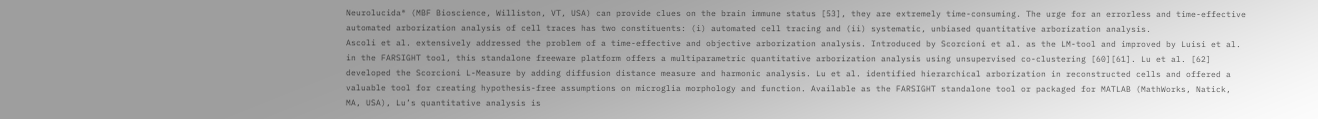Neurolucida® (MBF Bioscience, Williston, VT, USA) can provide clues on the brain immune status [53], they are extremely time-consuming. The urge for an errorless and time-effective automated arborization analysis of cell traces has two constituents: (i) automated cell tracing and (ii) systematic, unbiased quantitative arborization analysis.
Ascoli et al. extensively addressed the problem of a time-effective and objective arborization analysis. Introduced by Scorcioni et al. as the LM-tool and improved by Luisi et al. in the FARSIGHT tool, this standalone freeware platform offers a multiparametric quantitative arborization analysis using unsupervised co-clustering [60][61]. Lu et al. [62] developed the Scorcioni L-Measure by adding diffusion distance measure and harmonic analysis. Lu et al. identified hierarchical arborization in reconstructed cells and offered a valuable tool for creating hypothesis-free assumptions on microglia morphology and function. Available as the FARSIGHT standalone tool or packaged for MATLAB (MathWorks, Natick, MA, USA), Lu’s quantitative analysis is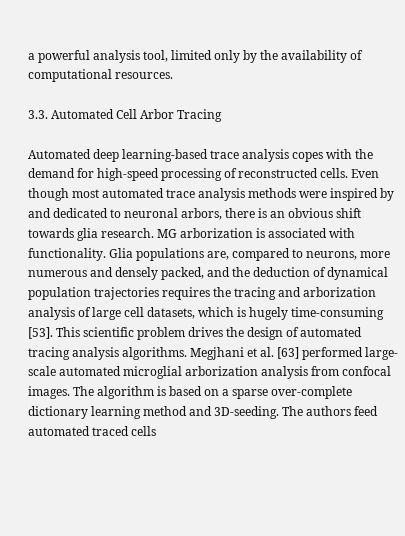a powerful analysis tool, limited only by the availability of computational resources.

3.3. Automated Cell Arbor Tracing

Automated deep learning-based trace analysis copes with the demand for high-speed processing of reconstructed cells. Even though most automated trace analysis methods were inspired by and dedicated to neuronal arbors, there is an obvious shift towards glia research. MG arborization is associated with functionality. Glia populations are, compared to neurons, more numerous and densely packed, and the deduction of dynamical population trajectories requires the tracing and arborization analysis of large cell datasets, which is hugely time-consuming [53]. This scientific problem drives the design of automated tracing analysis algorithms. Megjhani et al. [63] performed large-scale automated microglial arborization analysis from confocal images. The algorithm is based on a sparse over-complete dictionary learning method and 3D-seeding. The authors feed automated traced cells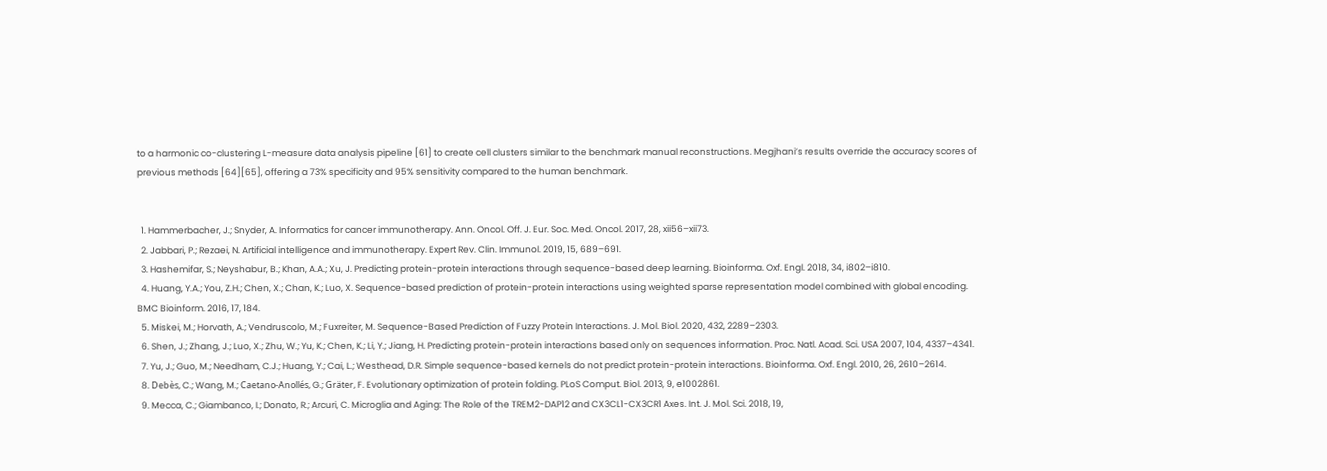to a harmonic co-clustering L-measure data analysis pipeline [61] to create cell clusters similar to the benchmark manual reconstructions. Megjhani’s results override the accuracy scores of previous methods [64][65], offering a 73% specificity and 95% sensitivity compared to the human benchmark.


  1. Hammerbacher, J.; Snyder, A. Informatics for cancer immunotherapy. Ann. Oncol. Off. J. Eur. Soc. Med. Oncol. 2017, 28, xii56–xii73.
  2. Jabbari, P.; Rezaei, N. Artificial intelligence and immunotherapy. Expert Rev. Clin. Immunol. 2019, 15, 689–691.
  3. Hashemifar, S.; Neyshabur, B.; Khan, A.A.; Xu, J. Predicting protein-protein interactions through sequence-based deep learning. Bioinforma. Oxf. Engl. 2018, 34, i802–i810.
  4. Huang, Y.A.; You, Z.H.; Chen, X.; Chan, K.; Luo, X. Sequence-based prediction of protein-protein interactions using weighted sparse representation model combined with global encoding. BMC Bioinform. 2016, 17, 184.
  5. Miskei, M.; Horvath, A.; Vendruscolo, M.; Fuxreiter, M. Sequence-Based Prediction of Fuzzy Protein Interactions. J. Mol. Biol. 2020, 432, 2289–2303.
  6. Shen, J.; Zhang, J.; Luo, X.; Zhu, W.; Yu, K.; Chen, K.; Li, Y.; Jiang, H. Predicting protein-protein interactions based only on sequences information. Proc. Natl. Acad. Sci. USA 2007, 104, 4337–4341.
  7. Yu, J.; Guo, M.; Needham, C.J.; Huang, Y.; Cai, L.; Westhead, D.R. Simple sequence-based kernels do not predict protein-protein interactions. Bioinforma. Oxf. Engl. 2010, 26, 2610–2614.
  8. Debès, C.; Wang, M.; Caetano-Anollés, G.; Gräter, F. Evolutionary optimization of protein folding. PLoS Comput. Biol. 2013, 9, e1002861.
  9. Mecca, C.; Giambanco, I.; Donato, R.; Arcuri, C. Microglia and Aging: The Role of the TREM2-DAP12 and CX3CL1-CX3CR1 Axes. Int. J. Mol. Sci. 2018, 19,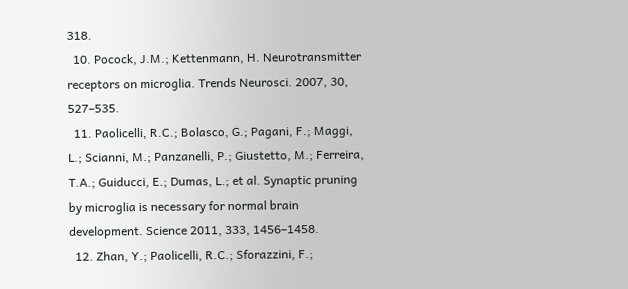318.
  10. Pocock, J.M.; Kettenmann, H. Neurotransmitter receptors on microglia. Trends Neurosci. 2007, 30, 527–535.
  11. Paolicelli, R.C.; Bolasco, G.; Pagani, F.; Maggi, L.; Scianni, M.; Panzanelli, P.; Giustetto, M.; Ferreira, T.A.; Guiducci, E.; Dumas, L.; et al. Synaptic pruning by microglia is necessary for normal brain development. Science 2011, 333, 1456–1458.
  12. Zhan, Y.; Paolicelli, R.C.; Sforazzini, F.;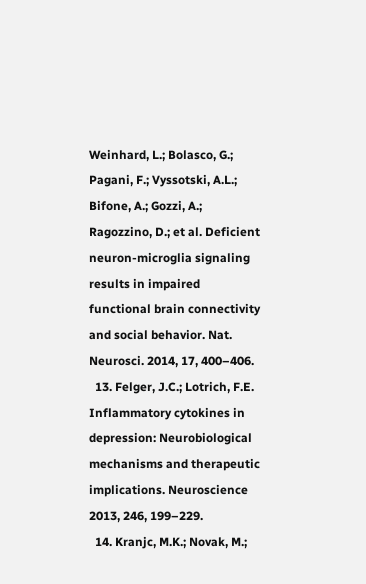Weinhard, L.; Bolasco, G.; Pagani, F.; Vyssotski, A.L.; Bifone, A.; Gozzi, A.; Ragozzino, D.; et al. Deficient neuron-microglia signaling results in impaired functional brain connectivity and social behavior. Nat. Neurosci. 2014, 17, 400–406.
  13. Felger, J.C.; Lotrich, F.E. Inflammatory cytokines in depression: Neurobiological mechanisms and therapeutic implications. Neuroscience 2013, 246, 199–229.
  14. Kranjc, M.K.; Novak, M.;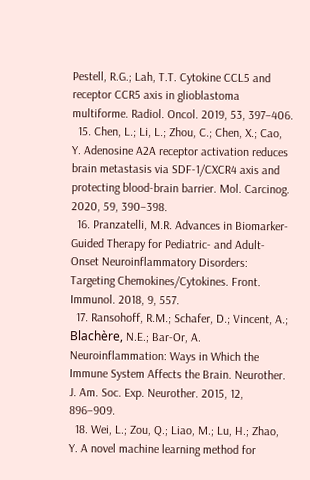Pestell, R.G.; Lah, T.T. Cytokine CCL5 and receptor CCR5 axis in glioblastoma multiforme. Radiol. Oncol. 2019, 53, 397–406.
  15. Chen, L.; Li, L.; Zhou, C.; Chen, X.; Cao, Y. Adenosine A2A receptor activation reduces brain metastasis via SDF-1/CXCR4 axis and protecting blood-brain barrier. Mol. Carcinog. 2020, 59, 390–398.
  16. Pranzatelli, M.R. Advances in Biomarker-Guided Therapy for Pediatric- and Adult-Onset Neuroinflammatory Disorders: Targeting Chemokines/Cytokines. Front. Immunol. 2018, 9, 557.
  17. Ransohoff, R.M.; Schafer, D.; Vincent, A.; Blachère, N.E.; Bar-Or, A. Neuroinflammation: Ways in Which the Immune System Affects the Brain. Neurother. J. Am. Soc. Exp. Neurother. 2015, 12, 896–909.
  18. Wei, L.; Zou, Q.; Liao, M.; Lu, H.; Zhao, Y. A novel machine learning method for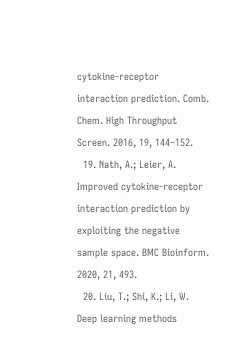cytokine-receptor interaction prediction. Comb. Chem. High Throughput Screen. 2016, 19, 144–152.
  19. Nath, A.; Leier, A. Improved cytokine-receptor interaction prediction by exploiting the negative sample space. BMC Bioinform. 2020, 21, 493.
  20. Liu, T.; Shi, K.; Li, W. Deep learning methods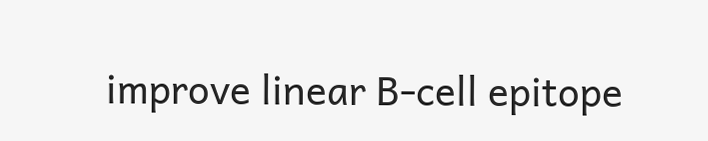improve linear B-cell epitope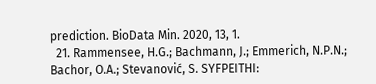prediction. BioData Min. 2020, 13, 1.
  21. Rammensee, H.G.; Bachmann, J.; Emmerich, N.P.N.; Bachor, O.A.; Stevanović, S. SYFPEITHI: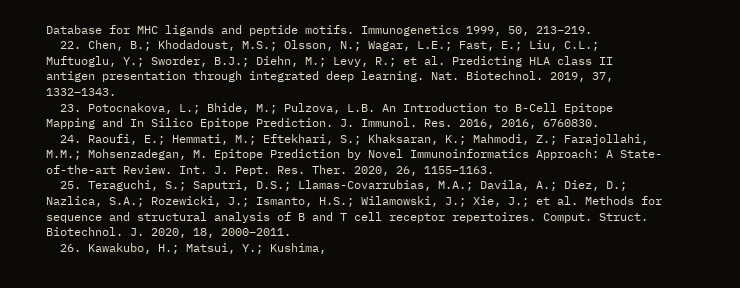Database for MHC ligands and peptide motifs. Immunogenetics 1999, 50, 213–219.
  22. Chen, B.; Khodadoust, M.S.; Olsson, N.; Wagar, L.E.; Fast, E.; Liu, C.L.; Muftuoglu, Y.; Sworder, B.J.; Diehn, M.; Levy, R.; et al. Predicting HLA class II antigen presentation through integrated deep learning. Nat. Biotechnol. 2019, 37, 1332–1343.
  23. Potocnakova, L.; Bhide, M.; Pulzova, L.B. An Introduction to B-Cell Epitope Mapping and In Silico Epitope Prediction. J. Immunol. Res. 2016, 2016, 6760830.
  24. Raoufi, E.; Hemmati, M.; Eftekhari, S.; Khaksaran, K.; Mahmodi, Z.; Farajollahi, M.M.; Mohsenzadegan, M. Epitope Prediction by Novel Immunoinformatics Approach: A State-of-the-art Review. Int. J. Pept. Res. Ther. 2020, 26, 1155–1163.
  25. Teraguchi, S.; Saputri, D.S.; Llamas-Covarrubias, M.A.; Davila, A.; Diez, D.; Nazlica, S.A.; Rozewicki, J.; Ismanto, H.S.; Wilamowski, J.; Xie, J.; et al. Methods for sequence and structural analysis of B and T cell receptor repertoires. Comput. Struct. Biotechnol. J. 2020, 18, 2000–2011.
  26. Kawakubo, H.; Matsui, Y.; Kushima,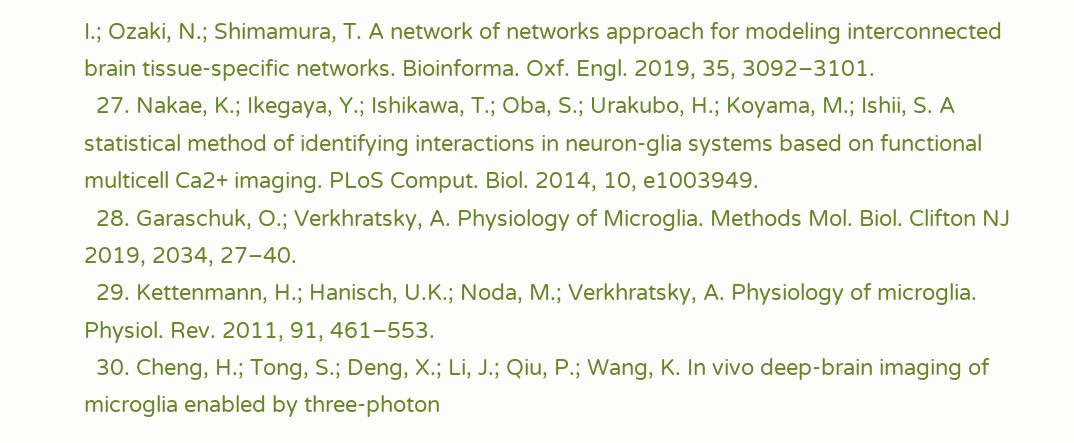I.; Ozaki, N.; Shimamura, T. A network of networks approach for modeling interconnected brain tissue-specific networks. Bioinforma. Oxf. Engl. 2019, 35, 3092–3101.
  27. Nakae, K.; Ikegaya, Y.; Ishikawa, T.; Oba, S.; Urakubo, H.; Koyama, M.; Ishii, S. A statistical method of identifying interactions in neuron-glia systems based on functional multicell Ca2+ imaging. PLoS Comput. Biol. 2014, 10, e1003949.
  28. Garaschuk, O.; Verkhratsky, A. Physiology of Microglia. Methods Mol. Biol. Clifton NJ 2019, 2034, 27–40.
  29. Kettenmann, H.; Hanisch, U.K.; Noda, M.; Verkhratsky, A. Physiology of microglia. Physiol. Rev. 2011, 91, 461–553.
  30. Cheng, H.; Tong, S.; Deng, X.; Li, J.; Qiu, P.; Wang, K. In vivo deep-brain imaging of microglia enabled by three-photon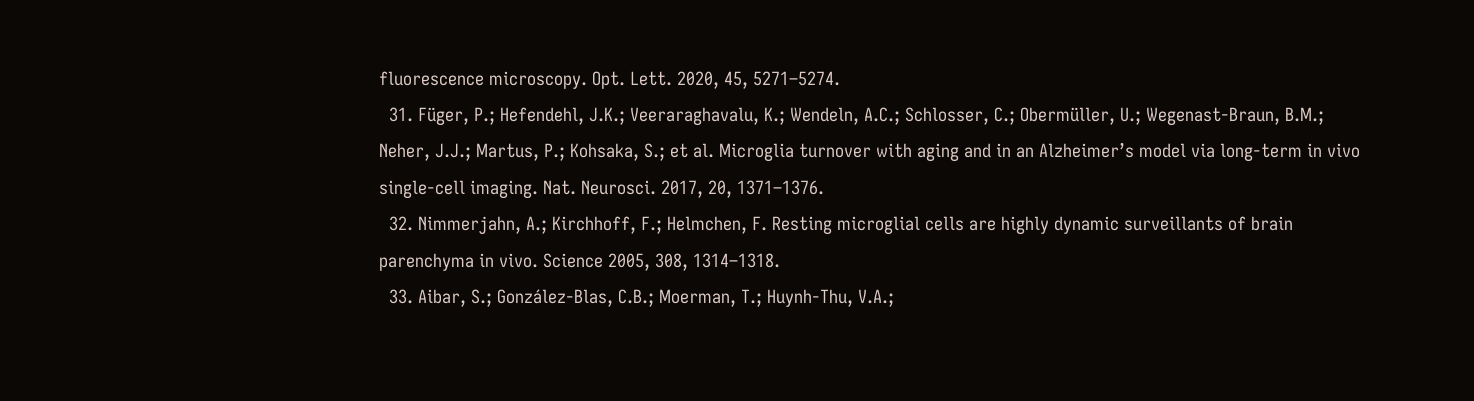fluorescence microscopy. Opt. Lett. 2020, 45, 5271–5274.
  31. Füger, P.; Hefendehl, J.K.; Veeraraghavalu, K.; Wendeln, A.C.; Schlosser, C.; Obermüller, U.; Wegenast-Braun, B.M.; Neher, J.J.; Martus, P.; Kohsaka, S.; et al. Microglia turnover with aging and in an Alzheimer’s model via long-term in vivo single-cell imaging. Nat. Neurosci. 2017, 20, 1371–1376.
  32. Nimmerjahn, A.; Kirchhoff, F.; Helmchen, F. Resting microglial cells are highly dynamic surveillants of brain parenchyma in vivo. Science 2005, 308, 1314–1318.
  33. Aibar, S.; González-Blas, C.B.; Moerman, T.; Huynh-Thu, V.A.;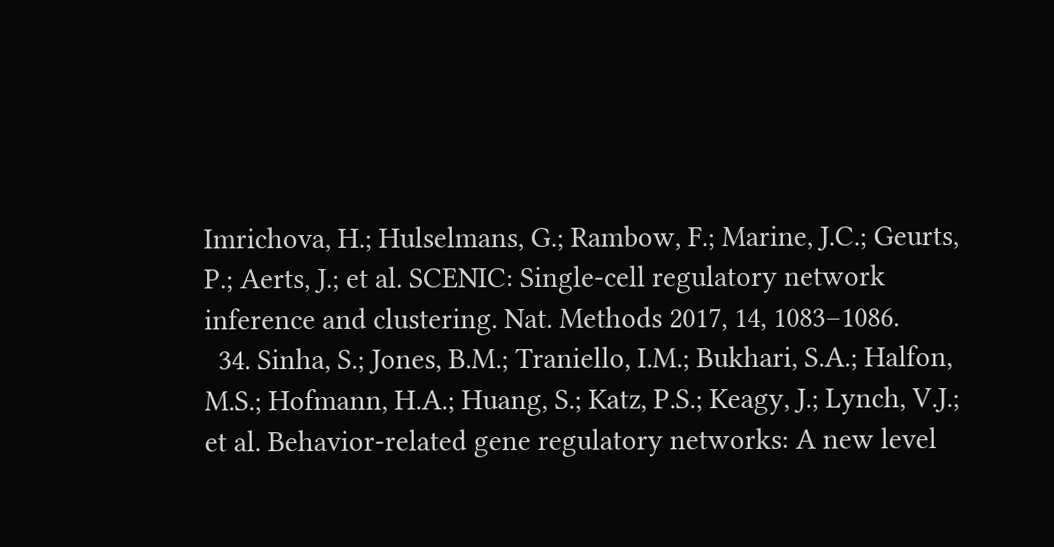Imrichova, H.; Hulselmans, G.; Rambow, F.; Marine, J.C.; Geurts, P.; Aerts, J.; et al. SCENIC: Single-cell regulatory network inference and clustering. Nat. Methods 2017, 14, 1083–1086.
  34. Sinha, S.; Jones, B.M.; Traniello, I.M.; Bukhari, S.A.; Halfon, M.S.; Hofmann, H.A.; Huang, S.; Katz, P.S.; Keagy, J.; Lynch, V.J.; et al. Behavior-related gene regulatory networks: A new level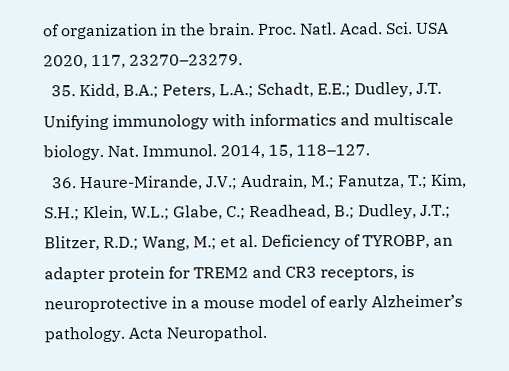of organization in the brain. Proc. Natl. Acad. Sci. USA 2020, 117, 23270–23279.
  35. Kidd, B.A.; Peters, L.A.; Schadt, E.E.; Dudley, J.T. Unifying immunology with informatics and multiscale biology. Nat. Immunol. 2014, 15, 118–127.
  36. Haure-Mirande, J.V.; Audrain, M.; Fanutza, T.; Kim, S.H.; Klein, W.L.; Glabe, C.; Readhead, B.; Dudley, J.T.; Blitzer, R.D.; Wang, M.; et al. Deficiency of TYROBP, an adapter protein for TREM2 and CR3 receptors, is neuroprotective in a mouse model of early Alzheimer’s pathology. Acta Neuropathol.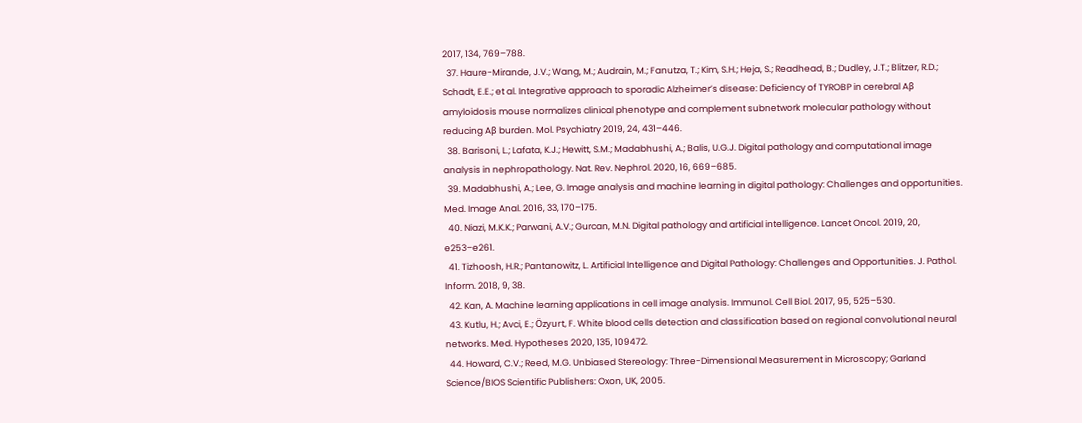2017, 134, 769–788.
  37. Haure-Mirande, J.V.; Wang, M.; Audrain, M.; Fanutza, T.; Kim, S.H.; Heja, S.; Readhead, B.; Dudley, J.T.; Blitzer, R.D.; Schadt, E.E.; et al. Integrative approach to sporadic Alzheimer’s disease: Deficiency of TYROBP in cerebral Aβ amyloidosis mouse normalizes clinical phenotype and complement subnetwork molecular pathology without reducing Aβ burden. Mol. Psychiatry 2019, 24, 431–446.
  38. Barisoni, L.; Lafata, K.J.; Hewitt, S.M.; Madabhushi, A.; Balis, U.G.J. Digital pathology and computational image analysis in nephropathology. Nat. Rev. Nephrol. 2020, 16, 669–685.
  39. Madabhushi, A.; Lee, G. Image analysis and machine learning in digital pathology: Challenges and opportunities. Med. Image Anal. 2016, 33, 170–175.
  40. Niazi, M.K.K.; Parwani, A.V.; Gurcan, M.N. Digital pathology and artificial intelligence. Lancet Oncol. 2019, 20, e253–e261.
  41. Tizhoosh, H.R.; Pantanowitz, L. Artificial Intelligence and Digital Pathology: Challenges and Opportunities. J. Pathol. Inform. 2018, 9, 38.
  42. Kan, A. Machine learning applications in cell image analysis. Immunol. Cell Biol. 2017, 95, 525–530.
  43. Kutlu, H.; Avci, E.; Özyurt, F. White blood cells detection and classification based on regional convolutional neural networks. Med. Hypotheses 2020, 135, 109472.
  44. Howard, C.V.; Reed, M.G. Unbiased Stereology: Three-Dimensional Measurement in Microscopy; Garland Science/BIOS Scientific Publishers: Oxon, UK, 2005.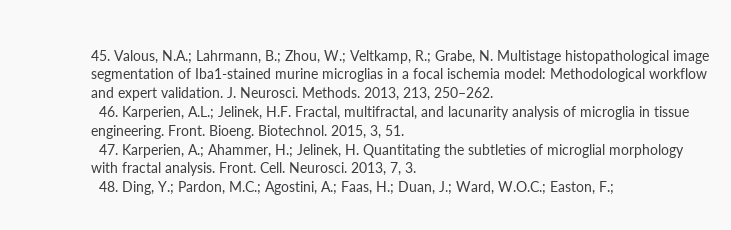45. Valous, N.A.; Lahrmann, B.; Zhou, W.; Veltkamp, R.; Grabe, N. Multistage histopathological image segmentation of Iba1-stained murine microglias in a focal ischemia model: Methodological workflow and expert validation. J. Neurosci. Methods. 2013, 213, 250–262.
  46. Karperien, A.L.; Jelinek, H.F. Fractal, multifractal, and lacunarity analysis of microglia in tissue engineering. Front. Bioeng. Biotechnol. 2015, 3, 51.
  47. Karperien, A.; Ahammer, H.; Jelinek, H. Quantitating the subtleties of microglial morphology with fractal analysis. Front. Cell. Neurosci. 2013, 7, 3.
  48. Ding, Y.; Pardon, M.C.; Agostini, A.; Faas, H.; Duan, J.; Ward, W.O.C.; Easton, F.;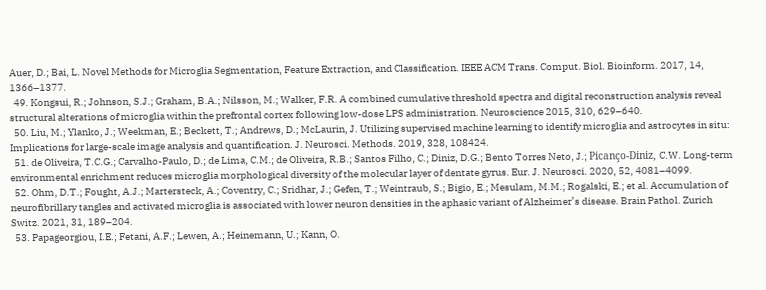Auer, D.; Bai, L. Novel Methods for Microglia Segmentation, Feature Extraction, and Classification. IEEE ACM Trans. Comput. Biol. Bioinform. 2017, 14, 1366–1377.
  49. Kongsui, R.; Johnson, S.J.; Graham, B.A.; Nilsson, M.; Walker, F.R. A combined cumulative threshold spectra and digital reconstruction analysis reveal structural alterations of microglia within the prefrontal cortex following low-dose LPS administration. Neuroscience 2015, 310, 629–640.
  50. Liu, M.; Ylanko, J.; Weekman, E.; Beckett, T.; Andrews, D.; McLaurin, J. Utilizing supervised machine learning to identify microglia and astrocytes in situ: Implications for large-scale image analysis and quantification. J. Neurosci. Methods. 2019, 328, 108424.
  51. de Oliveira, T.C.G.; Carvalho-Paulo, D.; de Lima, C.M.; de Oliveira, R.B.; Santos Filho, C.; Diniz, D.G.; Bento Torres Neto, J.; Picanço-Diniz, C.W. Long-term environmental enrichment reduces microglia morphological diversity of the molecular layer of dentate gyrus. Eur. J. Neurosci. 2020, 52, 4081–4099.
  52. Ohm, D.T.; Fought, A.J.; Martersteck, A.; Coventry, C.; Sridhar, J.; Gefen, T.; Weintraub, S.; Bigio, E.; Mesulam, M.M.; Rogalski, E.; et al. Accumulation of neurofibrillary tangles and activated microglia is associated with lower neuron densities in the aphasic variant of Alzheimer’s disease. Brain Pathol. Zurich Switz. 2021, 31, 189–204.
  53. Papageorgiou, I.E.; Fetani, A.F.; Lewen, A.; Heinemann, U.; Kann, O.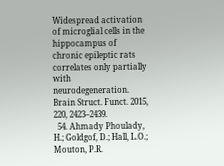Widespread activation of microglial cells in the hippocampus of chronic epileptic rats correlates only partially with neurodegeneration. Brain Struct. Funct. 2015, 220, 2423–2439.
  54. Ahmady Phoulady, H.; Goldgof, D.; Hall, L.O.; Mouton, P.R.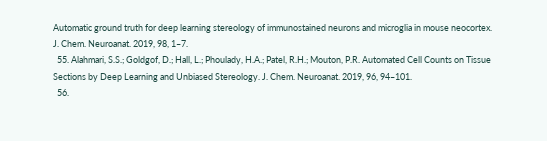Automatic ground truth for deep learning stereology of immunostained neurons and microglia in mouse neocortex. J. Chem. Neuroanat. 2019, 98, 1–7.
  55. Alahmari, S.S.; Goldgof, D.; Hall, L.; Phoulady, H.A.; Patel, R.H.; Mouton, P.R. Automated Cell Counts on Tissue Sections by Deep Learning and Unbiased Stereology. J. Chem. Neuroanat. 2019, 96, 94–101.
  56.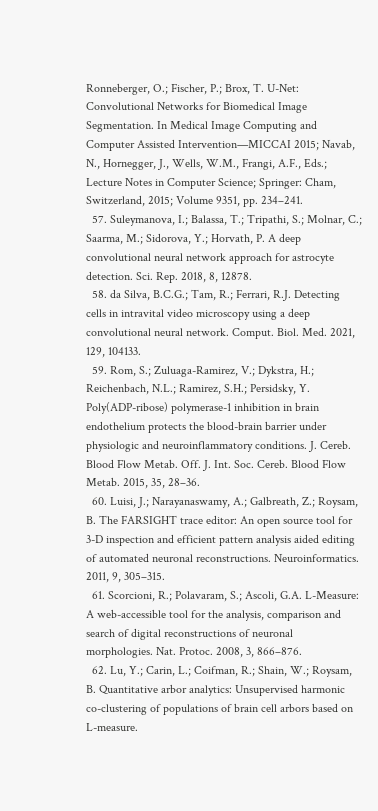Ronneberger, O.; Fischer, P.; Brox, T. U-Net: Convolutional Networks for Biomedical Image Segmentation. In Medical Image Computing and Computer Assisted Intervention—MICCAI 2015; Navab, N., Hornegger, J., Wells, W.M., Frangi, A.F., Eds.; Lecture Notes in Computer Science; Springer: Cham, Switzerland, 2015; Volume 9351, pp. 234–241.
  57. Suleymanova, I.; Balassa, T.; Tripathi, S.; Molnar, C.; Saarma, M.; Sidorova, Y.; Horvath, P. A deep convolutional neural network approach for astrocyte detection. Sci. Rep. 2018, 8, 12878.
  58. da Silva, B.C.G.; Tam, R.; Ferrari, R.J. Detecting cells in intravital video microscopy using a deep convolutional neural network. Comput. Biol. Med. 2021, 129, 104133.
  59. Rom, S.; Zuluaga-Ramirez, V.; Dykstra, H.; Reichenbach, N.L.; Ramirez, S.H.; Persidsky, Y. Poly(ADP-ribose) polymerase-1 inhibition in brain endothelium protects the blood-brain barrier under physiologic and neuroinflammatory conditions. J. Cereb. Blood Flow Metab. Off. J. Int. Soc. Cereb. Blood Flow Metab. 2015, 35, 28–36.
  60. Luisi, J.; Narayanaswamy, A.; Galbreath, Z.; Roysam, B. The FARSIGHT trace editor: An open source tool for 3-D inspection and efficient pattern analysis aided editing of automated neuronal reconstructions. Neuroinformatics. 2011, 9, 305–315.
  61. Scorcioni, R.; Polavaram, S.; Ascoli, G.A. L-Measure: A web-accessible tool for the analysis, comparison and search of digital reconstructions of neuronal morphologies. Nat. Protoc. 2008, 3, 866–876.
  62. Lu, Y.; Carin, L.; Coifman, R.; Shain, W.; Roysam, B. Quantitative arbor analytics: Unsupervised harmonic co-clustering of populations of brain cell arbors based on L-measure.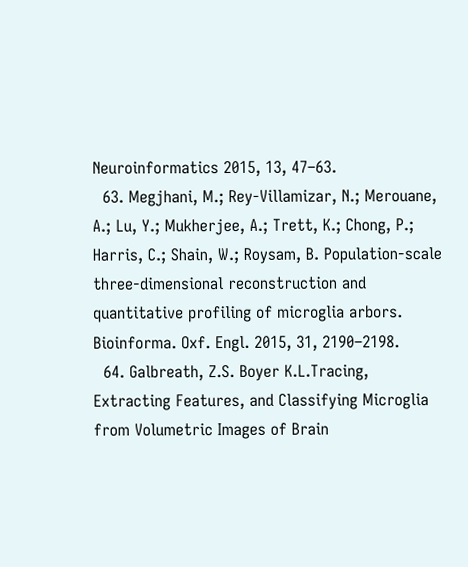Neuroinformatics 2015, 13, 47–63.
  63. Megjhani, M.; Rey-Villamizar, N.; Merouane, A.; Lu, Y.; Mukherjee, A.; Trett, K.; Chong, P.; Harris, C.; Shain, W.; Roysam, B. Population-scale three-dimensional reconstruction and quantitative profiling of microglia arbors. Bioinforma. Oxf. Engl. 2015, 31, 2190–2198.
  64. Galbreath, Z.S. Boyer K.L.Tracing, Extracting Features, and Classifying Microglia from Volumetric Images of Brain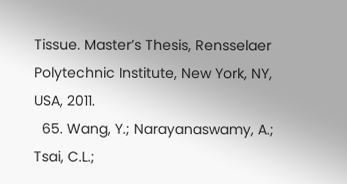Tissue. Master’s Thesis, Rensselaer Polytechnic Institute, New York, NY, USA, 2011.
  65. Wang, Y.; Narayanaswamy, A.; Tsai, C.L.;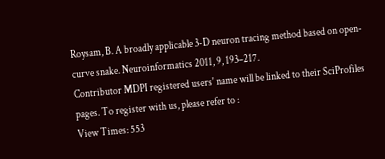Roysam, B. A broadly applicable 3-D neuron tracing method based on open-curve snake. Neuroinformatics 2011, 9, 193–217.
Contributor MDPI registered users' name will be linked to their SciProfiles pages. To register with us, please refer to :
View Times: 553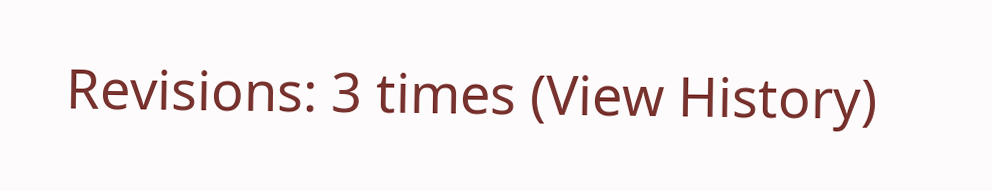Revisions: 3 times (View History)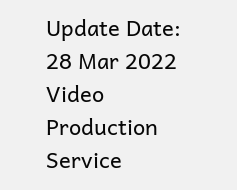Update Date: 28 Mar 2022
Video Production Service